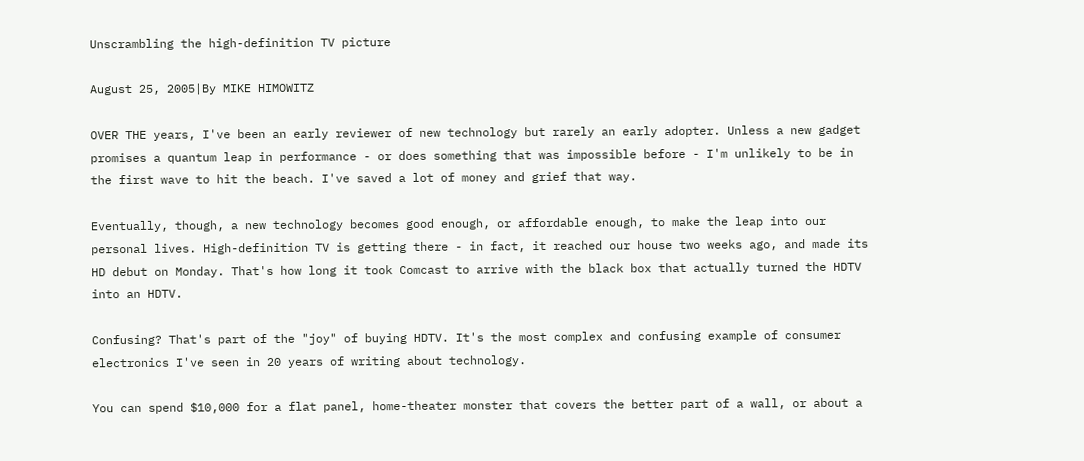Unscrambling the high-definition TV picture

August 25, 2005|By MIKE HIMOWITZ

OVER THE years, I've been an early reviewer of new technology but rarely an early adopter. Unless a new gadget promises a quantum leap in performance - or does something that was impossible before - I'm unlikely to be in the first wave to hit the beach. I've saved a lot of money and grief that way.

Eventually, though, a new technology becomes good enough, or affordable enough, to make the leap into our personal lives. High-definition TV is getting there - in fact, it reached our house two weeks ago, and made its HD debut on Monday. That's how long it took Comcast to arrive with the black box that actually turned the HDTV into an HDTV.

Confusing? That's part of the "joy" of buying HDTV. It's the most complex and confusing example of consumer electronics I've seen in 20 years of writing about technology.

You can spend $10,000 for a flat panel, home-theater monster that covers the better part of a wall, or about a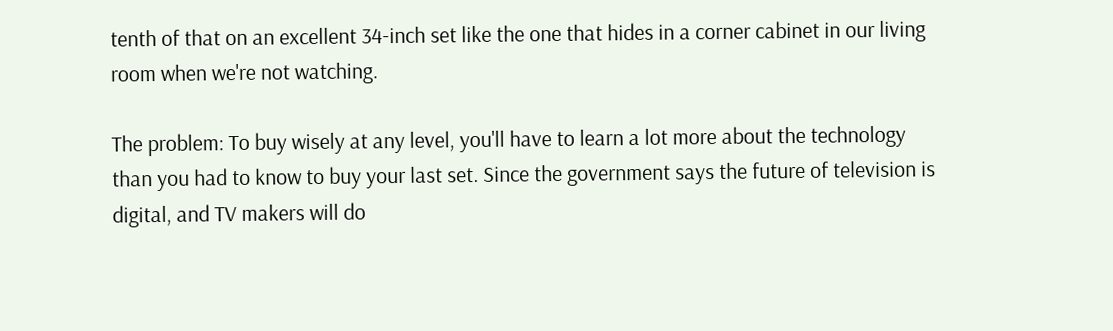tenth of that on an excellent 34-inch set like the one that hides in a corner cabinet in our living room when we're not watching.

The problem: To buy wisely at any level, you'll have to learn a lot more about the technology than you had to know to buy your last set. Since the government says the future of television is digital, and TV makers will do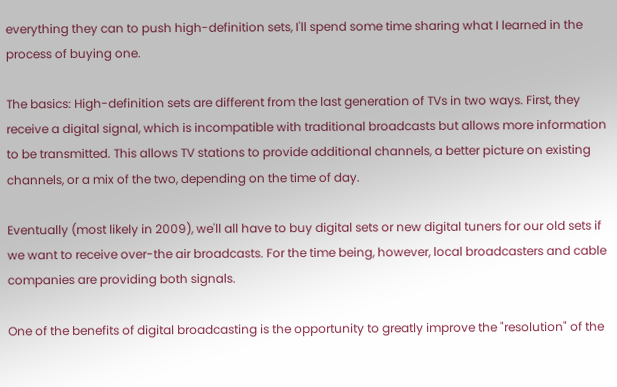everything they can to push high-definition sets, I'll spend some time sharing what I learned in the process of buying one.

The basics: High-definition sets are different from the last generation of TVs in two ways. First, they receive a digital signal, which is incompatible with traditional broadcasts but allows more information to be transmitted. This allows TV stations to provide additional channels, a better picture on existing channels, or a mix of the two, depending on the time of day.

Eventually (most likely in 2009), we'll all have to buy digital sets or new digital tuners for our old sets if we want to receive over-the air broadcasts. For the time being, however, local broadcasters and cable companies are providing both signals.

One of the benefits of digital broadcasting is the opportunity to greatly improve the "resolution" of the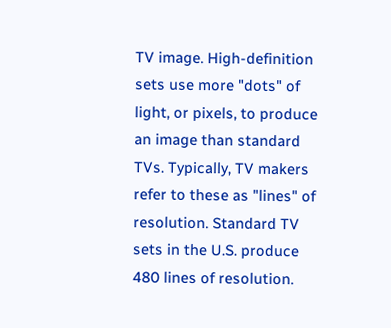TV image. High-definition sets use more "dots" of light, or pixels, to produce an image than standard TVs. Typically, TV makers refer to these as "lines" of resolution. Standard TV sets in the U.S. produce 480 lines of resolution.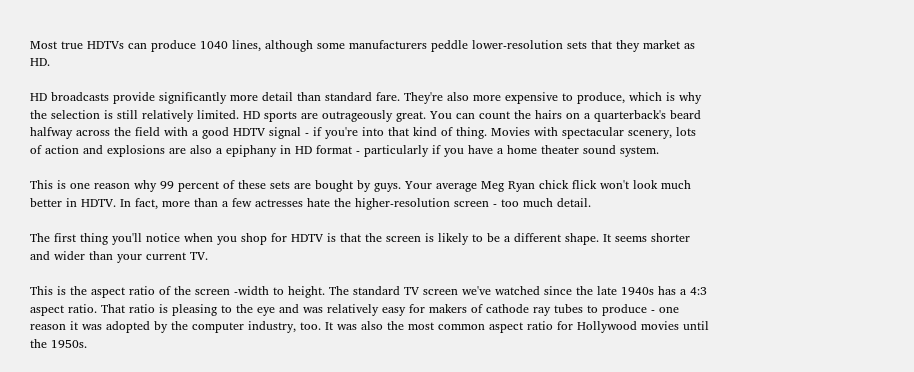Most true HDTVs can produce 1040 lines, although some manufacturers peddle lower-resolution sets that they market as HD.

HD broadcasts provide significantly more detail than standard fare. They're also more expensive to produce, which is why the selection is still relatively limited. HD sports are outrageously great. You can count the hairs on a quarterback's beard halfway across the field with a good HDTV signal - if you're into that kind of thing. Movies with spectacular scenery, lots of action and explosions are also a epiphany in HD format - particularly if you have a home theater sound system.

This is one reason why 99 percent of these sets are bought by guys. Your average Meg Ryan chick flick won't look much better in HDTV. In fact, more than a few actresses hate the higher-resolution screen - too much detail.

The first thing you'll notice when you shop for HDTV is that the screen is likely to be a different shape. It seems shorter and wider than your current TV.

This is the aspect ratio of the screen -width to height. The standard TV screen we've watched since the late 1940s has a 4:3 aspect ratio. That ratio is pleasing to the eye and was relatively easy for makers of cathode ray tubes to produce - one reason it was adopted by the computer industry, too. It was also the most common aspect ratio for Hollywood movies until the 1950s.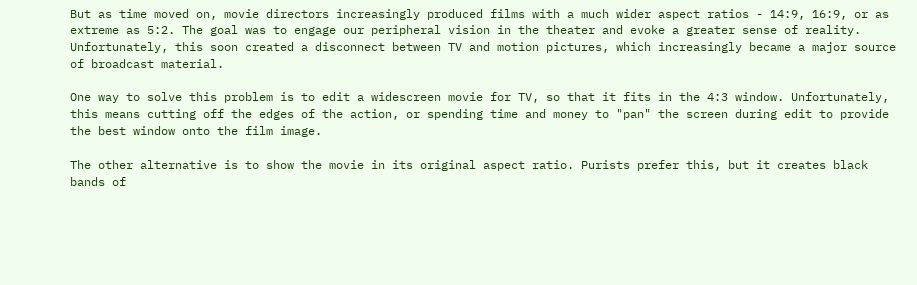But as time moved on, movie directors increasingly produced films with a much wider aspect ratios - 14:9, 16:9, or as extreme as 5:2. The goal was to engage our peripheral vision in the theater and evoke a greater sense of reality. Unfortunately, this soon created a disconnect between TV and motion pictures, which increasingly became a major source of broadcast material.

One way to solve this problem is to edit a widescreen movie for TV, so that it fits in the 4:3 window. Unfortunately, this means cutting off the edges of the action, or spending time and money to "pan" the screen during edit to provide the best window onto the film image.

The other alternative is to show the movie in its original aspect ratio. Purists prefer this, but it creates black bands of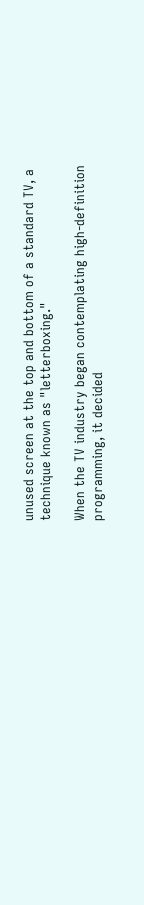unused screen at the top and bottom of a standard TV, a technique known as "letterboxing."

When the TV industry began contemplating high-definition programming, it decided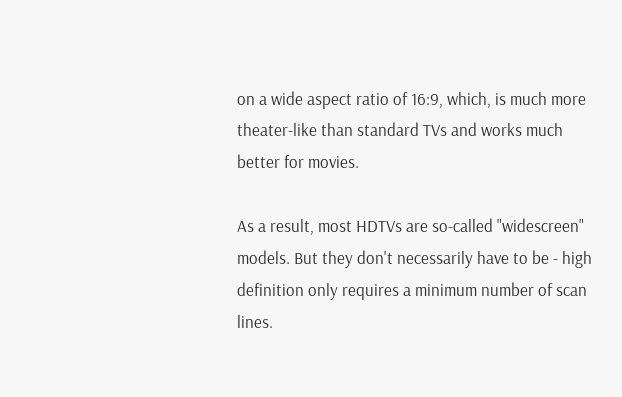on a wide aspect ratio of 16:9, which, is much more theater-like than standard TVs and works much better for movies.

As a result, most HDTVs are so-called "widescreen" models. But they don't necessarily have to be - high definition only requires a minimum number of scan lines.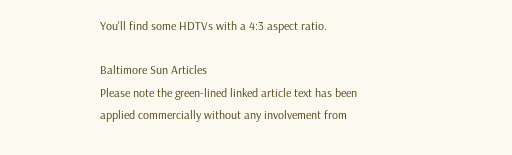You'll find some HDTVs with a 4:3 aspect ratio.

Baltimore Sun Articles
Please note the green-lined linked article text has been applied commercially without any involvement from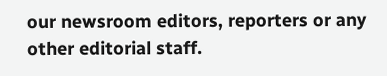our newsroom editors, reporters or any other editorial staff.